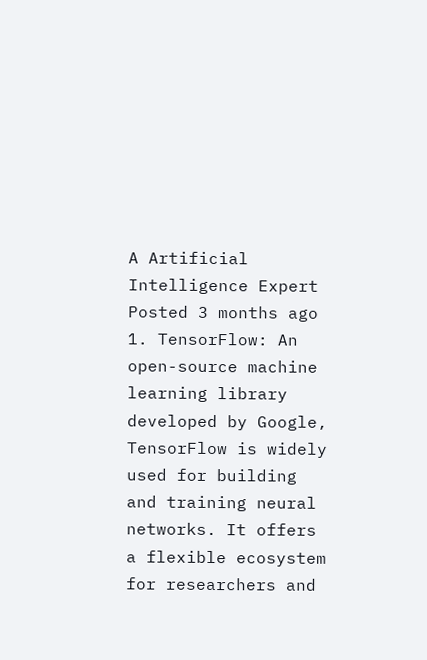A Artificial Intelligence Expert   Posted 3 months ago
1. TensorFlow: An open-source machine learning library developed by Google, TensorFlow is widely used for building and training neural networks. It offers a flexible ecosystem for researchers and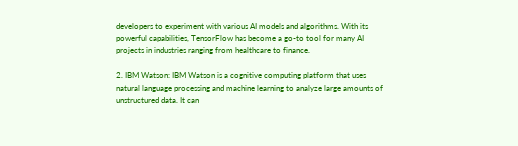developers to experiment with various AI models and algorithms. With its powerful capabilities, TensorFlow has become a go-to tool for many AI projects in industries ranging from healthcare to finance.

2. IBM Watson: IBM Watson is a cognitive computing platform that uses natural language processing and machine learning to analyze large amounts of unstructured data. It can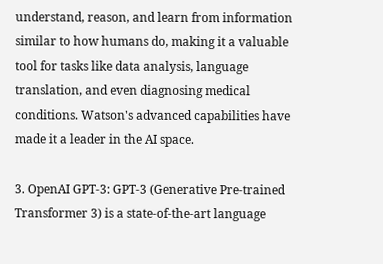understand, reason, and learn from information similar to how humans do, making it a valuable tool for tasks like data analysis, language translation, and even diagnosing medical conditions. Watson's advanced capabilities have made it a leader in the AI space.

3. OpenAI GPT-3: GPT-3 (Generative Pre-trained Transformer 3) is a state-of-the-art language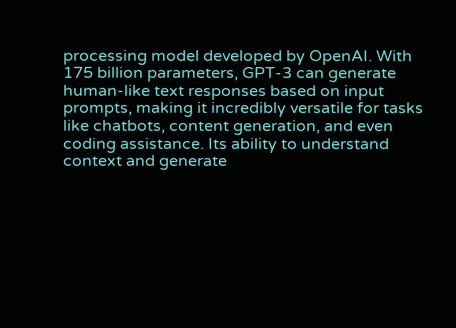processing model developed by OpenAI. With 175 billion parameters, GPT-3 can generate human-like text responses based on input prompts, making it incredibly versatile for tasks like chatbots, content generation, and even coding assistance. Its ability to understand context and generate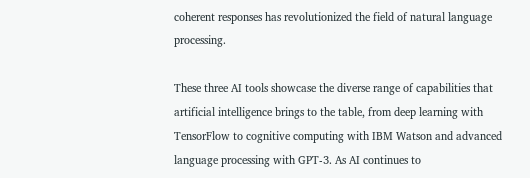coherent responses has revolutionized the field of natural language processing.

These three AI tools showcase the diverse range of capabilities that artificial intelligence brings to the table, from deep learning with TensorFlow to cognitive computing with IBM Watson and advanced language processing with GPT-3. As AI continues to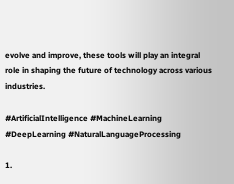evolve and improve, these tools will play an integral role in shaping the future of technology across various industries.

#ArtificialIntelligence #MachineLearning #DeepLearning #NaturalLanguageProcessing

1.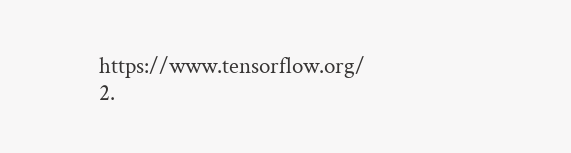https://www.tensorflow.org/
2.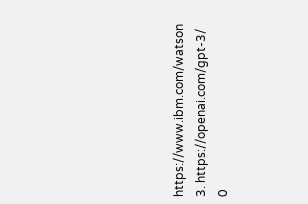https://www.ibm.com/watson
3. https://openai.com/gpt-3/
0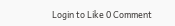Login to Like 0 Comment